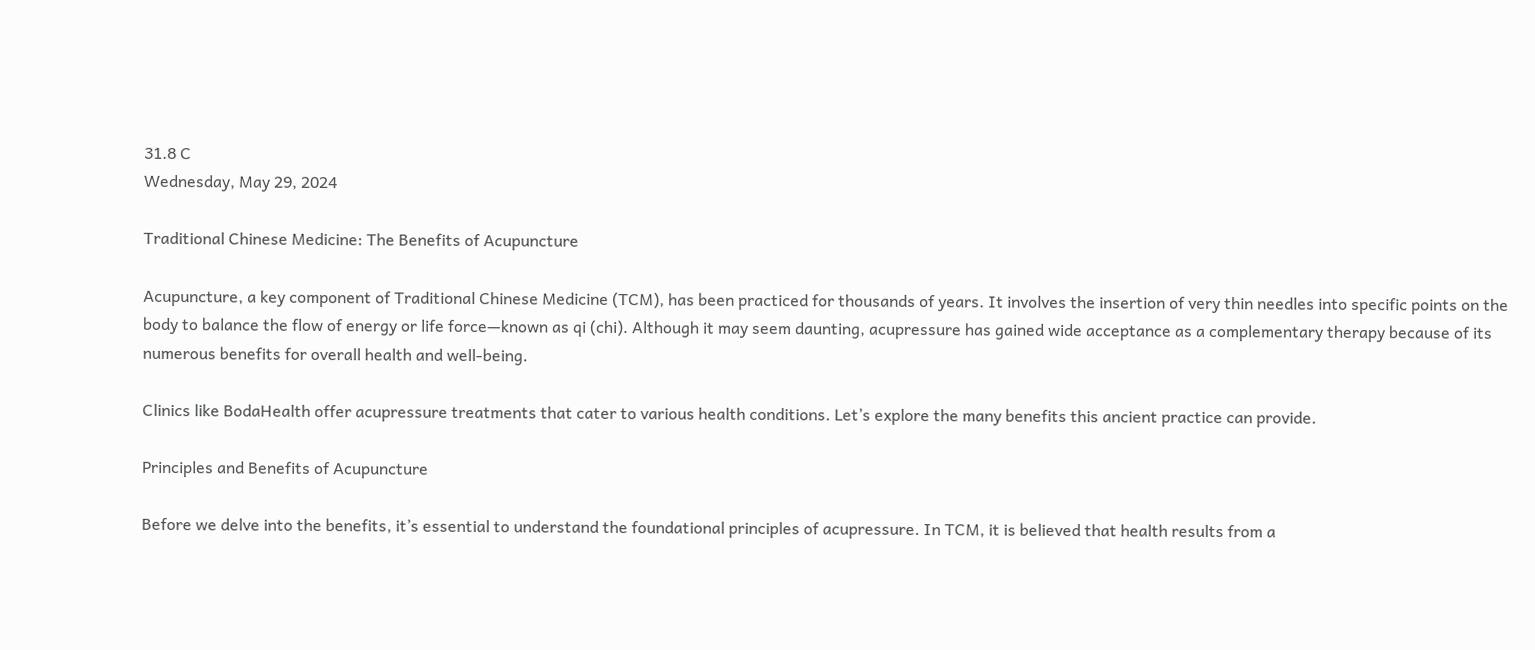31.8 C
Wednesday, May 29, 2024

Traditional Chinese Medicine: The Benefits of Acupuncture

Acupuncture, a key component of Traditional Chinese Medicine (TCM), has been practiced for thousands of years. It involves the insertion of very thin needles into specific points on the body to balance the flow of energy or life force—known as qi (chi). Although it may seem daunting, acupressure has gained wide acceptance as a complementary therapy because of its numerous benefits for overall health and well-being.

Clinics like BodaHealth offer acupressure treatments that cater to various health conditions. Let’s explore the many benefits this ancient practice can provide.

Principles and Benefits of Acupuncture

Before we delve into the benefits, it’s essential to understand the foundational principles of acupressure. In TCM, it is believed that health results from a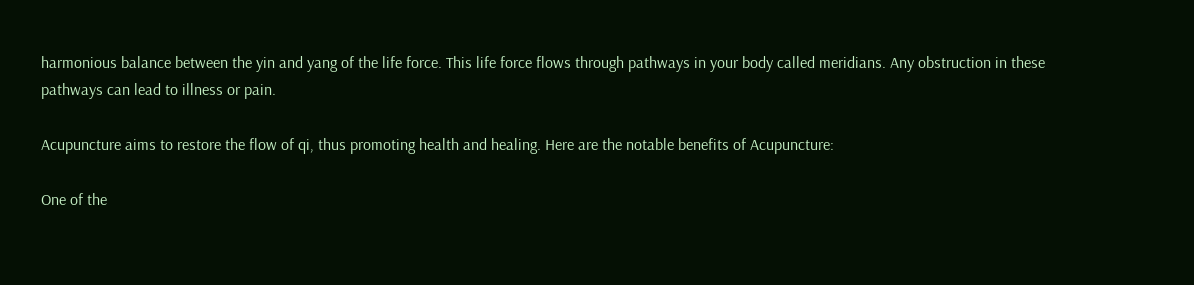harmonious balance between the yin and yang of the life force. This life force flows through pathways in your body called meridians. Any obstruction in these pathways can lead to illness or pain.

Acupuncture aims to restore the flow of qi, thus promoting health and healing. Here are the notable benefits of Acupuncture:

One of the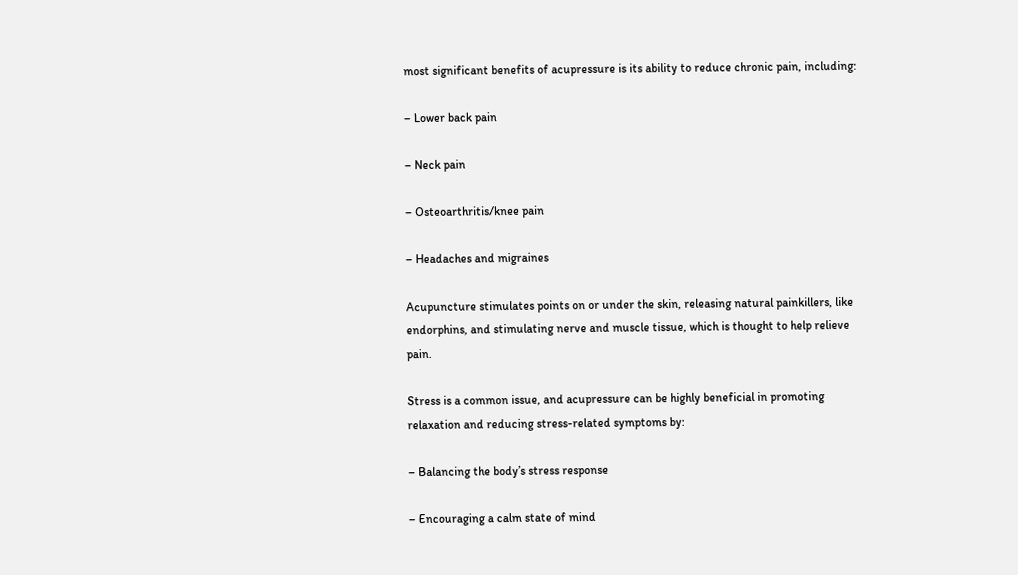most significant benefits of acupressure is its ability to reduce chronic pain, including:

– Lower back pain

– Neck pain

– Osteoarthritis/knee pain

– Headaches and migraines

Acupuncture stimulates points on or under the skin, releasing natural painkillers, like endorphins, and stimulating nerve and muscle tissue, which is thought to help relieve pain.

Stress is a common issue, and acupressure can be highly beneficial in promoting relaxation and reducing stress-related symptoms by:

– Balancing the body’s stress response

– Encouraging a calm state of mind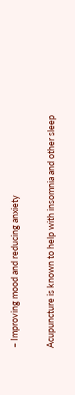– Improving mood and reducing anxiety

Acupuncture is known to help with insomnia and other sleep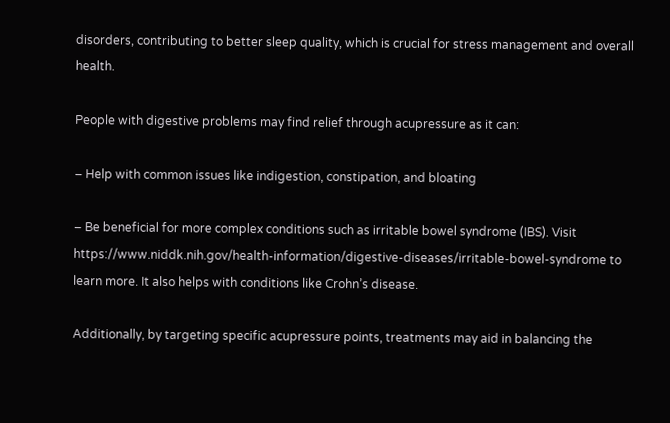disorders, contributing to better sleep quality, which is crucial for stress management and overall health.

People with digestive problems may find relief through acupressure as it can:

– Help with common issues like indigestion, constipation, and bloating

– Be beneficial for more complex conditions such as irritable bowel syndrome (IBS). Visit https://www.niddk.nih.gov/health-information/digestive-diseases/irritable-bowel-syndrome to learn more. It also helps with conditions like Crohn’s disease.

Additionally, by targeting specific acupressure points, treatments may aid in balancing the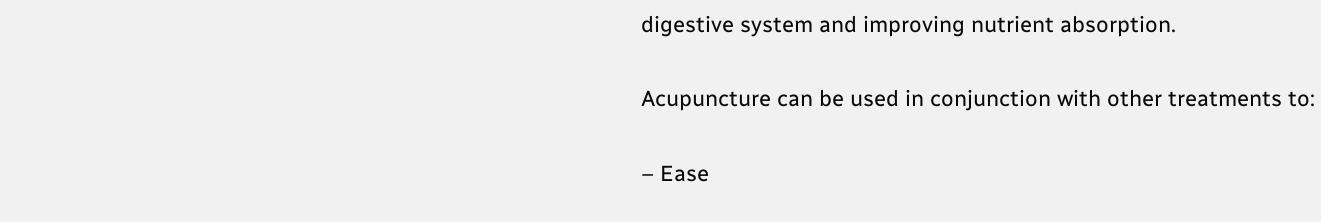digestive system and improving nutrient absorption.

Acupuncture can be used in conjunction with other treatments to:

– Ease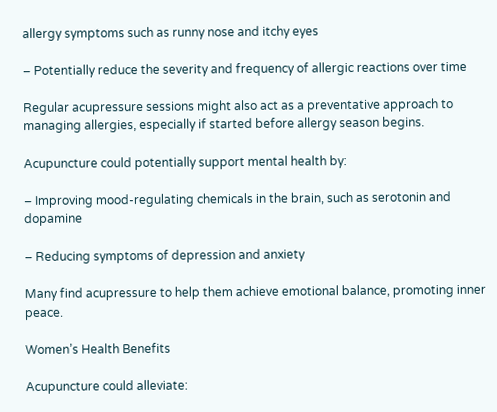allergy symptoms such as runny nose and itchy eyes

– Potentially reduce the severity and frequency of allergic reactions over time

Regular acupressure sessions might also act as a preventative approach to managing allergies, especially if started before allergy season begins.

Acupuncture could potentially support mental health by:

– Improving mood-regulating chemicals in the brain, such as serotonin and dopamine

– Reducing symptoms of depression and anxiety

Many find acupressure to help them achieve emotional balance, promoting inner peace.

Women’s Health Benefits

Acupuncture could alleviate: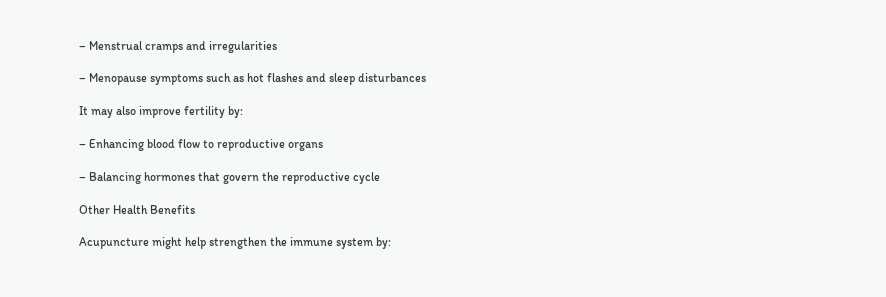– Menstrual cramps and irregularities

– Menopause symptoms such as hot flashes and sleep disturbances

It may also improve fertility by:

– Enhancing blood flow to reproductive organs

– Balancing hormones that govern the reproductive cycle

Other Health Benefits

Acupuncture might help strengthen the immune system by: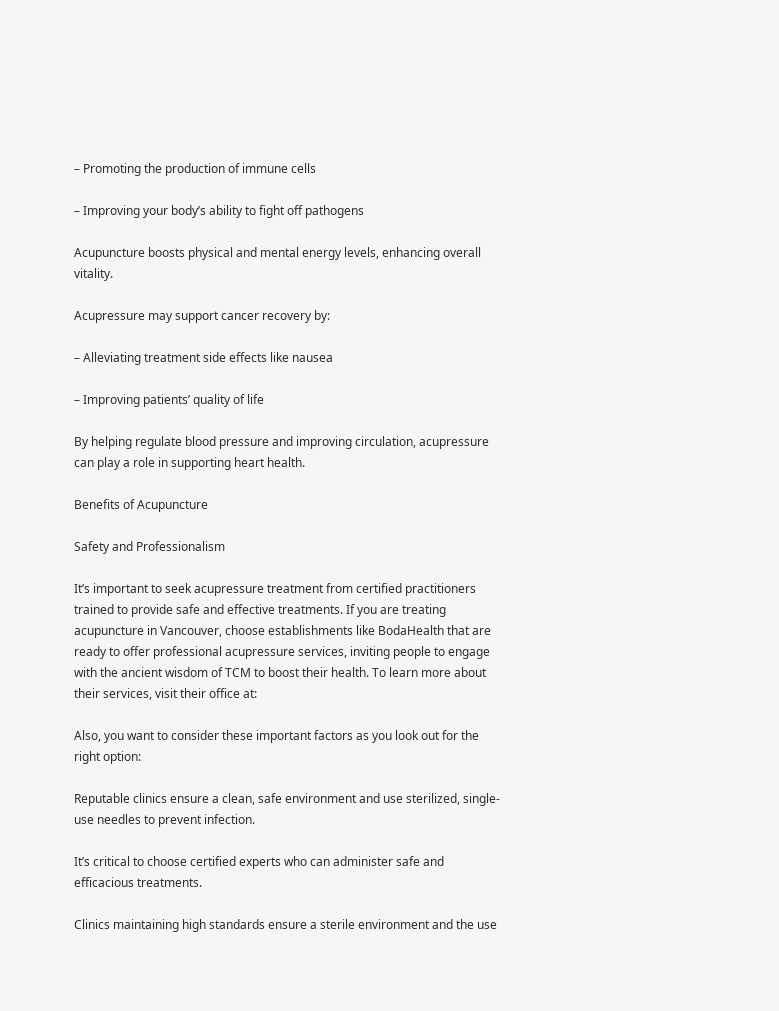– Promoting the production of immune cells

– Improving your body’s ability to fight off pathogens

Acupuncture boosts physical and mental energy levels, enhancing overall vitality.

Acupressure may support cancer recovery by:

– Alleviating treatment side effects like nausea

– Improving patients’ quality of life

By helping regulate blood pressure and improving circulation, acupressure can play a role in supporting heart health.

Benefits of Acupuncture

Safety and Professionalism

It’s important to seek acupressure treatment from certified practitioners trained to provide safe and effective treatments. If you are treating acupuncture in Vancouver, choose establishments like BodaHealth that are ready to offer professional acupressure services, inviting people to engage with the ancient wisdom of TCM to boost their health. To learn more about their services, visit their office at:

Also, you want to consider these important factors as you look out for the right option:

Reputable clinics ensure a clean, safe environment and use sterilized, single-use needles to prevent infection.

It’s critical to choose certified experts who can administer safe and efficacious treatments.

Clinics maintaining high standards ensure a sterile environment and the use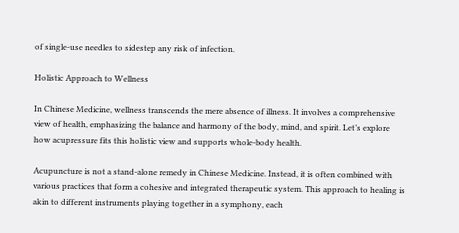of single-use needles to sidestep any risk of infection.

Holistic Approach to Wellness

In Chinese Medicine, wellness transcends the mere absence of illness. It involves a comprehensive view of health, emphasizing the balance and harmony of the body, mind, and spirit. Let’s explore how acupressure fits this holistic view and supports whole-body health.

Acupuncture is not a stand-alone remedy in Chinese Medicine. Instead, it is often combined with various practices that form a cohesive and integrated therapeutic system. This approach to healing is akin to different instruments playing together in a symphony, each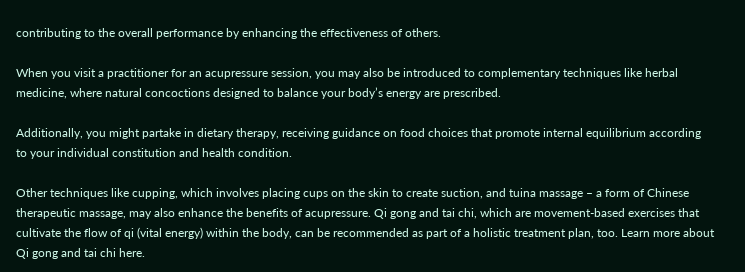contributing to the overall performance by enhancing the effectiveness of others.

When you visit a practitioner for an acupressure session, you may also be introduced to complementary techniques like herbal medicine, where natural concoctions designed to balance your body’s energy are prescribed.

Additionally, you might partake in dietary therapy, receiving guidance on food choices that promote internal equilibrium according to your individual constitution and health condition.

Other techniques like cupping, which involves placing cups on the skin to create suction, and tuina massage – a form of Chinese therapeutic massage, may also enhance the benefits of acupressure. Qi gong and tai chi, which are movement-based exercises that cultivate the flow of qi (vital energy) within the body, can be recommended as part of a holistic treatment plan, too. Learn more about Qi gong and tai chi here.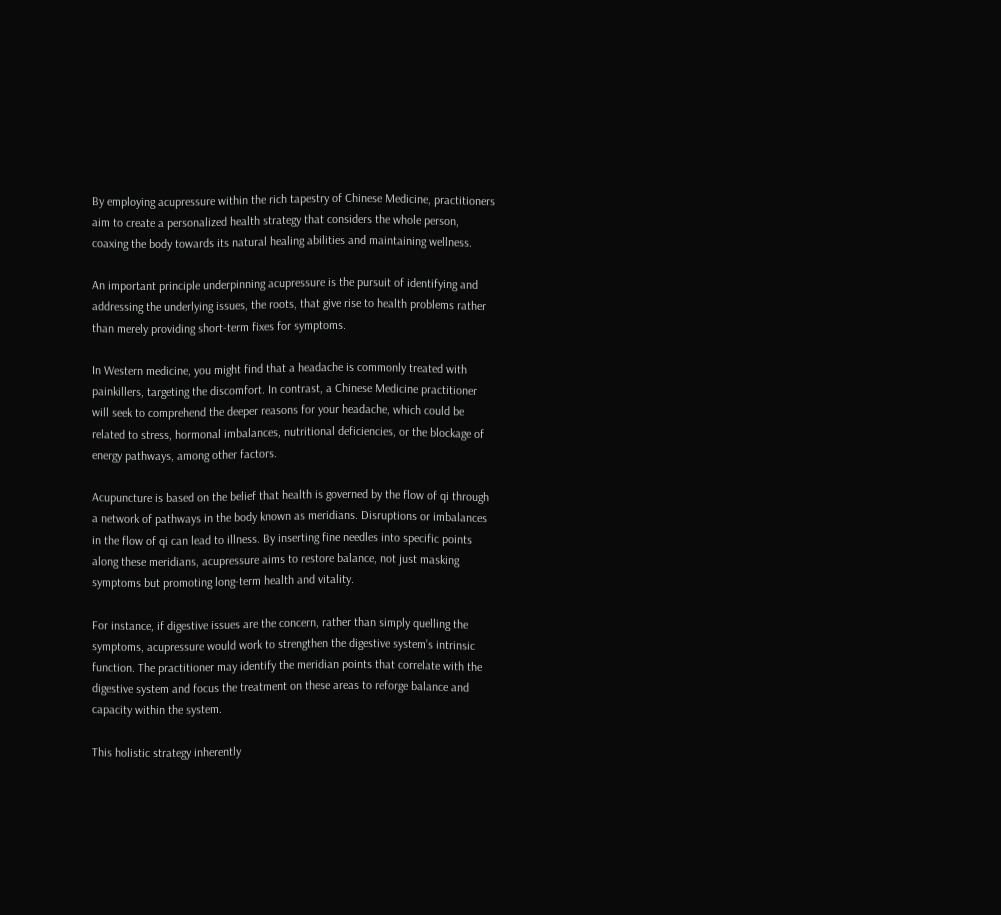By employing acupressure within the rich tapestry of Chinese Medicine, practitioners aim to create a personalized health strategy that considers the whole person, coaxing the body towards its natural healing abilities and maintaining wellness.

An important principle underpinning acupressure is the pursuit of identifying and addressing the underlying issues, the roots, that give rise to health problems rather than merely providing short-term fixes for symptoms.

In Western medicine, you might find that a headache is commonly treated with painkillers, targeting the discomfort. In contrast, a Chinese Medicine practitioner will seek to comprehend the deeper reasons for your headache, which could be related to stress, hormonal imbalances, nutritional deficiencies, or the blockage of energy pathways, among other factors.

Acupuncture is based on the belief that health is governed by the flow of qi through a network of pathways in the body known as meridians. Disruptions or imbalances in the flow of qi can lead to illness. By inserting fine needles into specific points along these meridians, acupressure aims to restore balance, not just masking symptoms but promoting long-term health and vitality.

For instance, if digestive issues are the concern, rather than simply quelling the symptoms, acupressure would work to strengthen the digestive system’s intrinsic function. The practitioner may identify the meridian points that correlate with the digestive system and focus the treatment on these areas to reforge balance and capacity within the system.

This holistic strategy inherently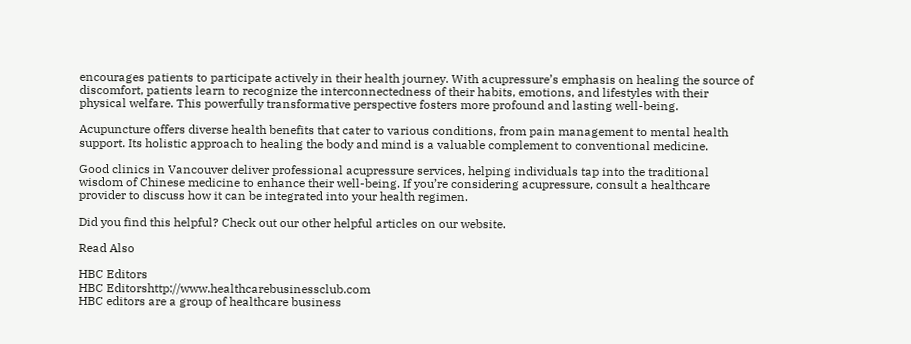encourages patients to participate actively in their health journey. With acupressure’s emphasis on healing the source of discomfort, patients learn to recognize the interconnectedness of their habits, emotions, and lifestyles with their physical welfare. This powerfully transformative perspective fosters more profound and lasting well-being.

Acupuncture offers diverse health benefits that cater to various conditions, from pain management to mental health support. Its holistic approach to healing the body and mind is a valuable complement to conventional medicine.

Good clinics in Vancouver deliver professional acupressure services, helping individuals tap into the traditional wisdom of Chinese medicine to enhance their well-being. If you’re considering acupressure, consult a healthcare provider to discuss how it can be integrated into your health regimen.

Did you find this helpful? Check out our other helpful articles on our website.

Read Also

HBC Editors
HBC Editorshttp://www.healthcarebusinessclub.com
HBC editors are a group of healthcare business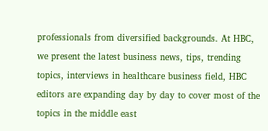professionals from diversified backgrounds. At HBC, we present the latest business news, tips, trending topics, interviews in healthcare business field, HBC editors are expanding day by day to cover most of the topics in the middle east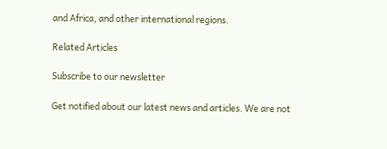and Africa, and other international regions.

Related Articles

Subscribe to our newsletter

Get notified about our latest news and articles. We are not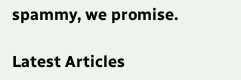spammy, we promise.

Latest Articles